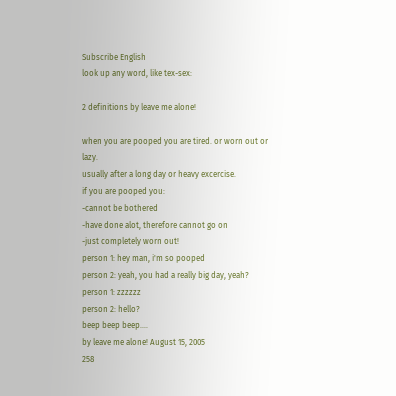Subscribe English
look up any word, like tex-sex:

2 definitions by leave me alone!

when you are pooped you are tired. or worn out or lazy.
usually after a long day or heavy excercise.
if you are pooped you:
-cannot be bothered
-have done alot, therefore cannot go on
-just completely worn out!
person 1: hey man, i'm so pooped
person 2: yeah, you had a really big day, yeah?
person 1: zzzzzz
person 2: hello?
beep beep beep....
by leave me alone! August 15, 2005
258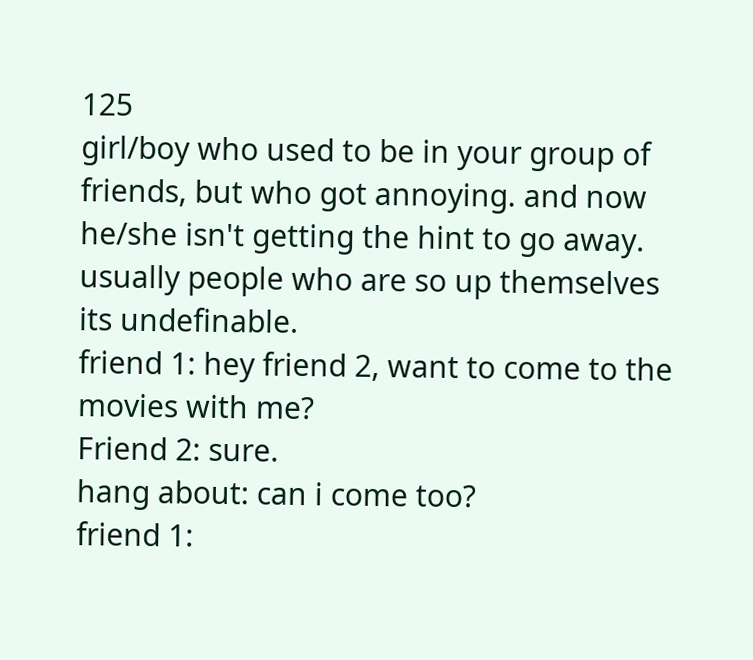125
girl/boy who used to be in your group of friends, but who got annoying. and now he/she isn't getting the hint to go away.
usually people who are so up themselves its undefinable.
friend 1: hey friend 2, want to come to the movies with me?
Friend 2: sure.
hang about: can i come too?
friend 1: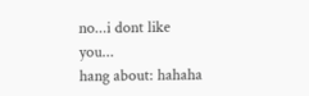no...i dont like you...
hang about: hahaha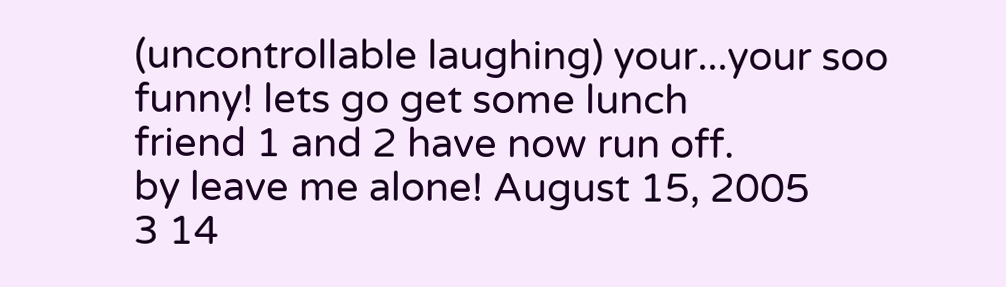(uncontrollable laughing) your...your soo funny! lets go get some lunch
friend 1 and 2 have now run off.
by leave me alone! August 15, 2005
3 14